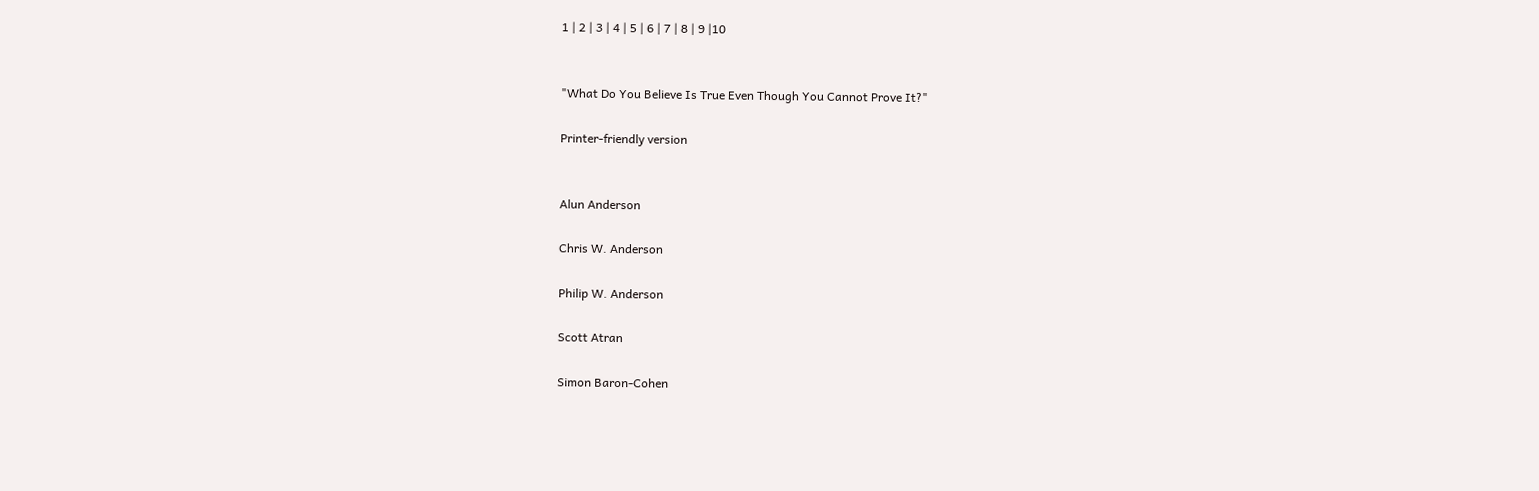1 | 2 | 3 | 4 | 5 | 6 | 7 | 8 | 9 |10


"What Do You Believe Is True Even Though You Cannot Prove It?"

Printer-friendly version


Alun Anderson

Chris W. Anderson

Philip W. Anderson

Scott Atran

Simon Baron-Cohen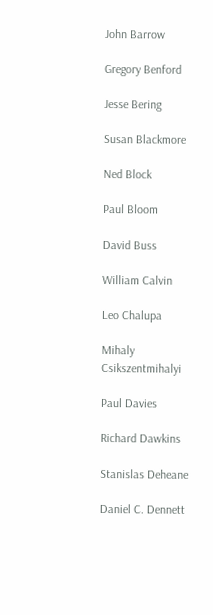John Barrow

Gregory Benford

Jesse Bering

Susan Blackmore

Ned Block

Paul Bloom

David Buss

William Calvin

Leo Chalupa

Mihaly Csikszentmihalyi

Paul Davies

Richard Dawkins

Stanislas Deheane

Daniel C. Dennett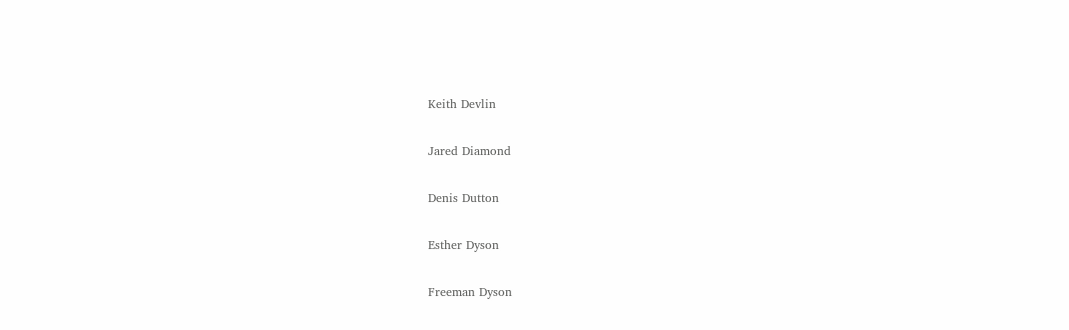Keith Devlin

Jared Diamond

Denis Dutton

Esther Dyson

Freeman Dyson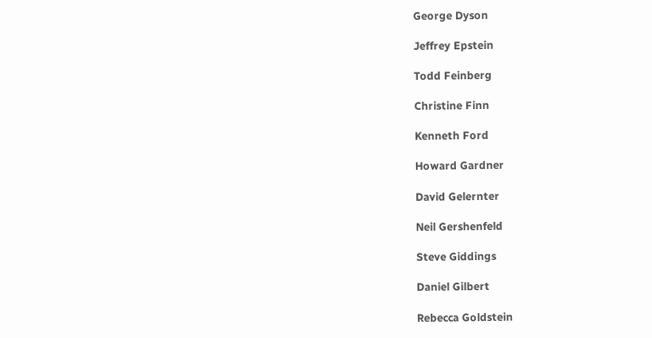George Dyson

Jeffrey Epstein

Todd Feinberg

Christine Finn

Kenneth Ford

Howard Gardner

David Gelernter

Neil Gershenfeld

Steve Giddings

Daniel Gilbert

Rebecca Goldstein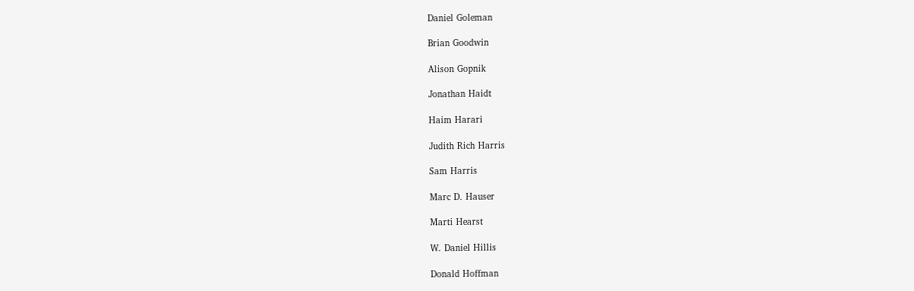Daniel Goleman

Brian Goodwin

Alison Gopnik

Jonathan Haidt

Haim Harari

Judith Rich Harris

Sam Harris

Marc D. Hauser

Marti Hearst

W. Daniel Hillis

Donald Hoffman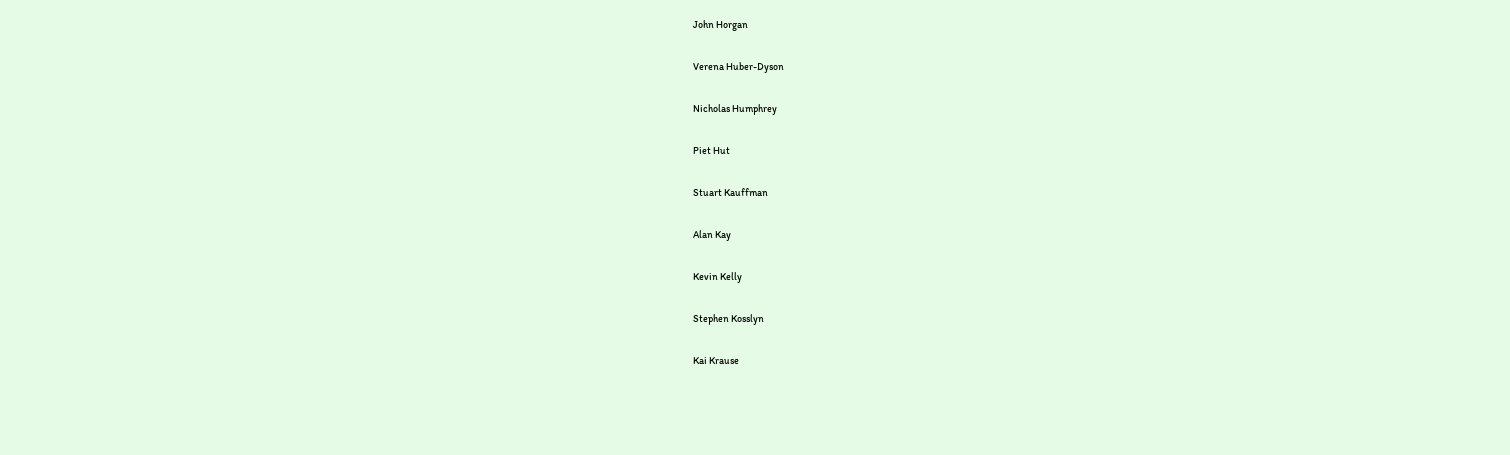John Horgan

Verena Huber-Dyson

Nicholas Humphrey

Piet Hut

Stuart Kauffman

Alan Kay

Kevin Kelly

Stephen Kosslyn

Kai Krause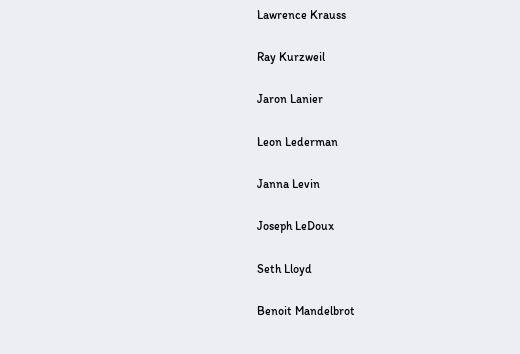Lawrence Krauss

Ray Kurzweil

Jaron Lanier

Leon Lederman

Janna Levin

Joseph LeDoux

Seth Lloyd

Benoit Mandelbrot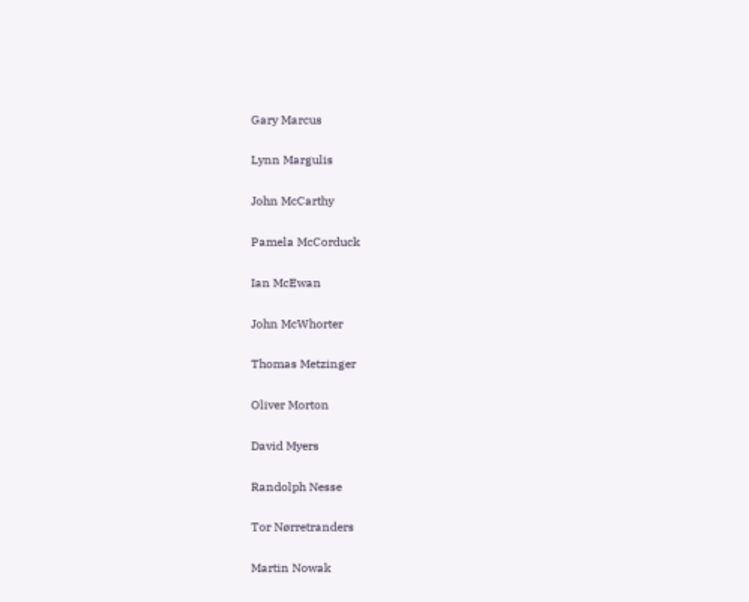Gary Marcus

Lynn Margulis

John McCarthy

Pamela McCorduck

Ian McEwan

John McWhorter

Thomas Metzinger

Oliver Morton

David Myers

Randolph Nesse

Tor Nørretranders

Martin Nowak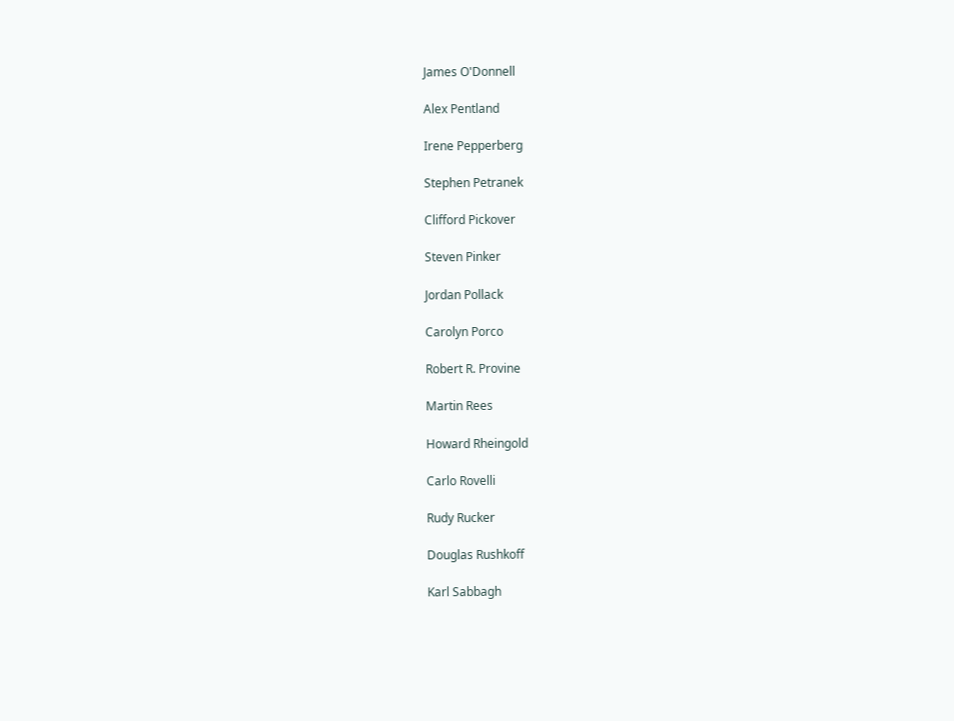James O'Donnell

Alex Pentland

Irene Pepperberg

Stephen Petranek

Clifford Pickover

Steven Pinker

Jordan Pollack

Carolyn Porco

Robert R. Provine

Martin Rees

Howard Rheingold

Carlo Rovelli

Rudy Rucker

Douglas Rushkoff

Karl Sabbagh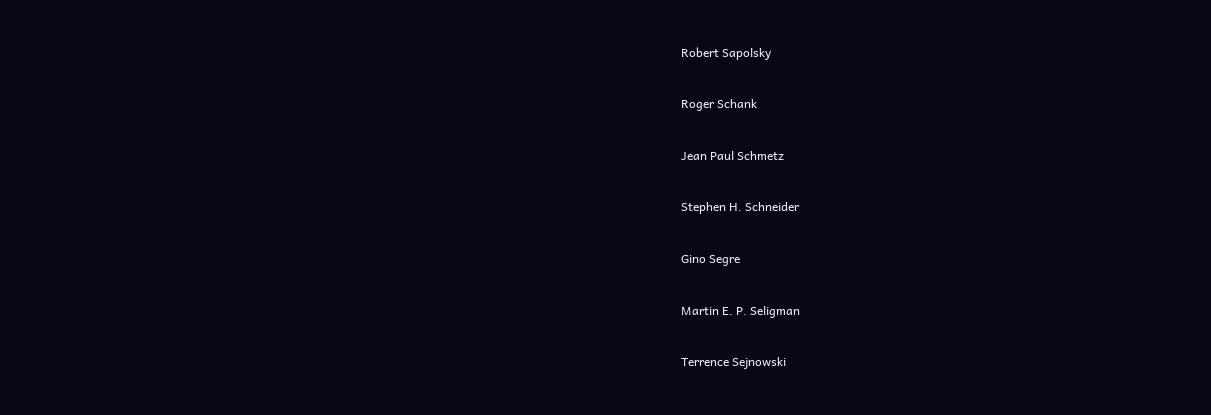Robert Sapolsky

Roger Schank

Jean Paul Schmetz

Stephen H. Schneider

Gino Segre

Martin E. P. Seligman

Terrence Sejnowski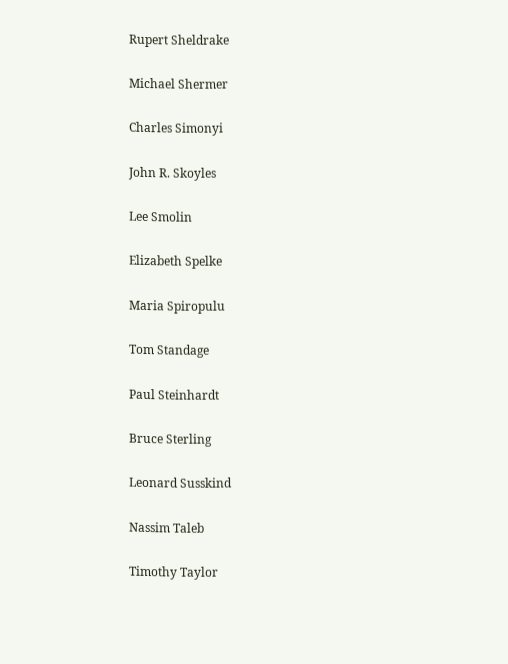Rupert Sheldrake

Michael Shermer

Charles Simonyi

John R. Skoyles

Lee Smolin

Elizabeth Spelke

Maria Spiropulu

Tom Standage

Paul Steinhardt

Bruce Sterling

Leonard Susskind

Nassim Taleb

Timothy Taylor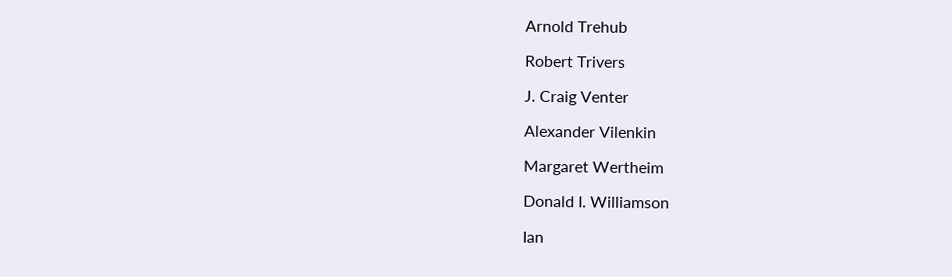Arnold Trehub

Robert Trivers

J. Craig Venter

Alexander Vilenkin

Margaret Wertheim

Donald I. Williamson

Ian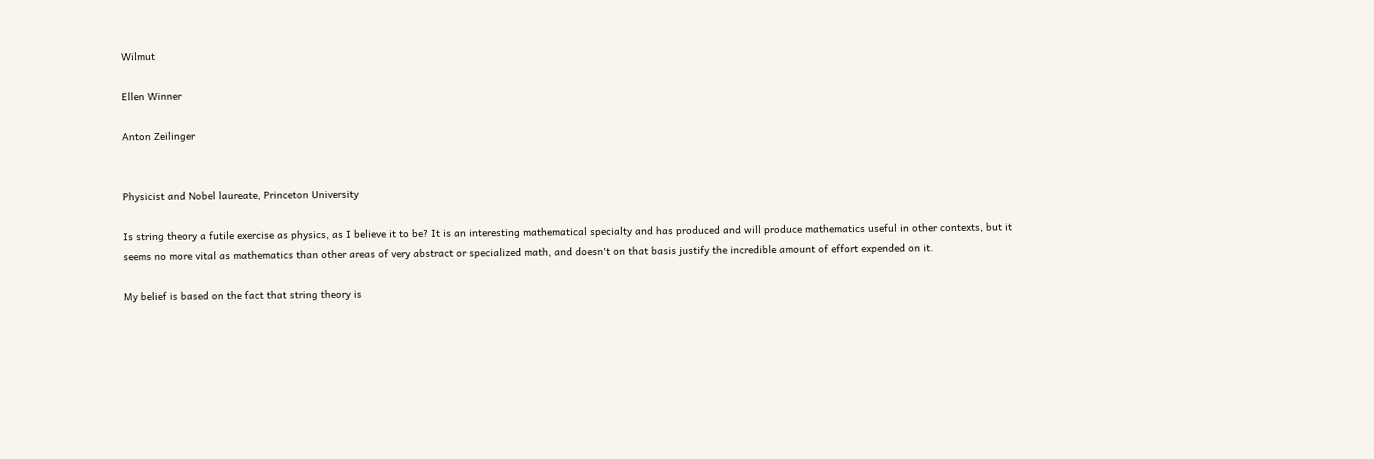Wilmut

Ellen Winner

Anton Zeilinger


Physicist and Nobel laureate, Princeton University

Is string theory a futile exercise as physics, as I believe it to be? It is an interesting mathematical specialty and has produced and will produce mathematics useful in other contexts, but it seems no more vital as mathematics than other areas of very abstract or specialized math, and doesn't on that basis justify the incredible amount of effort expended on it.

My belief is based on the fact that string theory is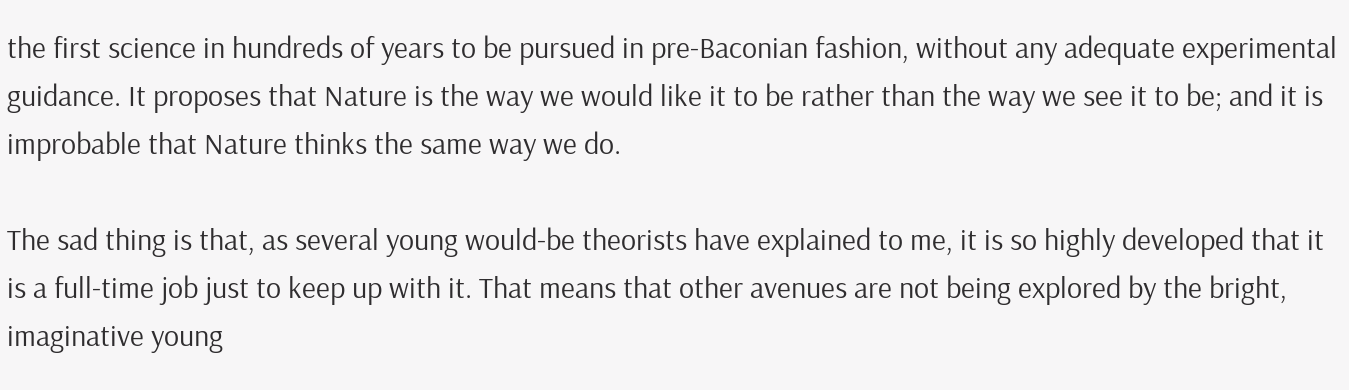the first science in hundreds of years to be pursued in pre-Baconian fashion, without any adequate experimental guidance. It proposes that Nature is the way we would like it to be rather than the way we see it to be; and it is improbable that Nature thinks the same way we do.

The sad thing is that, as several young would-be theorists have explained to me, it is so highly developed that it is a full-time job just to keep up with it. That means that other avenues are not being explored by the bright, imaginative young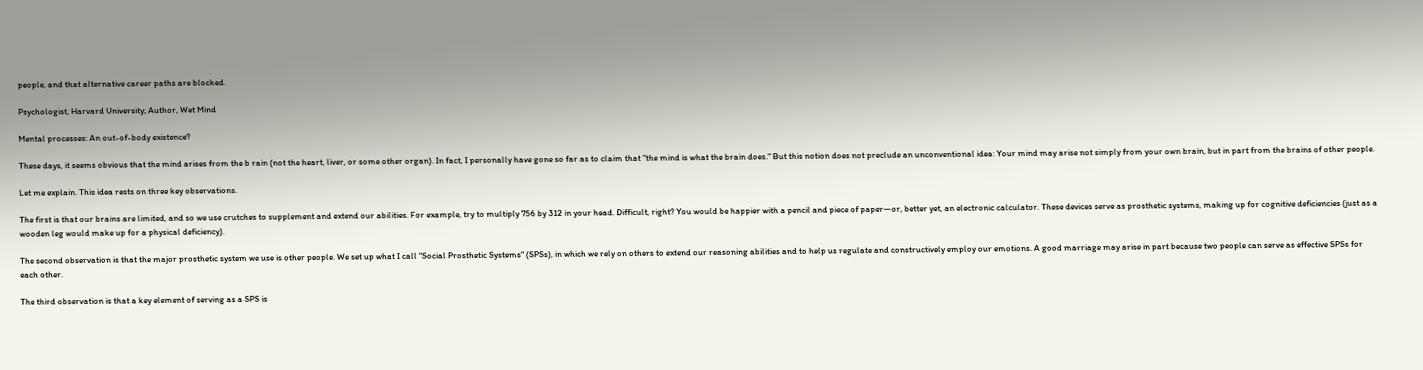people, and that alternative career paths are blocked.

Psychologist, Harvard University; Author, Wet Mind

Mental processes: An out-of-body existence?

These days, it seems obvious that the mind arises from the b rain (not the heart, liver, or some other organ). In fact, I personally have gone so far as to claim that "the mind is what the brain does." But this notion does not preclude an unconventional idea: Your mind may arise not simply from your own brain, but in part from the brains of other people.

Let me explain. This idea rests on three key observations.

The first is that our brains are limited, and so we use crutches to supplement and extend our abilities. For example, try to multiply 756 by 312 in your head. Difficult, right? You would be happier with a pencil and piece of paper—or, better yet, an electronic calculator. These devices serve as prosthetic systems, making up for cognitive deficiencies (just as a wooden leg would make up for a physical deficiency).

The second observation is that the major prosthetic system we use is other people. We set up what I call "Social Prosthetic Systems" (SPSs), in which we rely on others to extend our reasoning abilities and to help us regulate and constructively employ our emotions. A good marriage may arise in part because two people can serve as effective SPSs for each other.

The third observation is that a key element of serving as a SPS is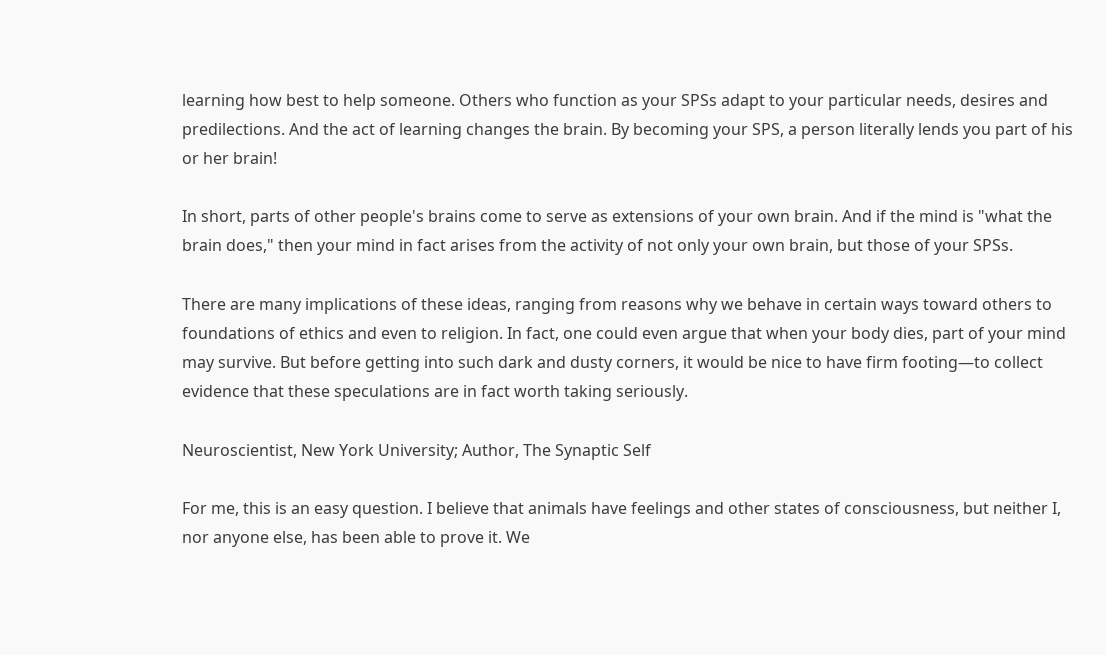learning how best to help someone. Others who function as your SPSs adapt to your particular needs, desires and predilections. And the act of learning changes the brain. By becoming your SPS, a person literally lends you part of his or her brain!

In short, parts of other people's brains come to serve as extensions of your own brain. And if the mind is "what the brain does," then your mind in fact arises from the activity of not only your own brain, but those of your SPSs.

There are many implications of these ideas, ranging from reasons why we behave in certain ways toward others to foundations of ethics and even to religion. In fact, one could even argue that when your body dies, part of your mind may survive. But before getting into such dark and dusty corners, it would be nice to have firm footing—to collect evidence that these speculations are in fact worth taking seriously.

Neuroscientist, New York University; Author, The Synaptic Self

For me, this is an easy question. I believe that animals have feelings and other states of consciousness, but neither I, nor anyone else, has been able to prove it. We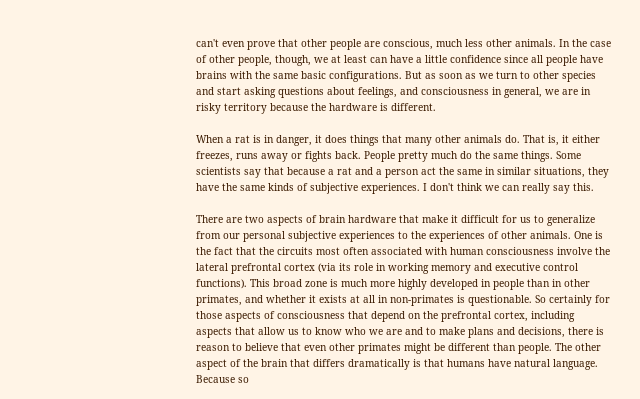can't even prove that other people are conscious, much less other animals. In the case of other people, though, we at least can have a little confidence since all people have brains with the same basic configurations. But as soon as we turn to other species and start asking questions about feelings, and consciousness in general, we are in risky territory because the hardware is different.

When a rat is in danger, it does things that many other animals do. That is, it either freezes, runs away or fights back. People pretty much do the same things. Some scientists say that because a rat and a person act the same in similar situations, they have the same kinds of subjective experiences. I don't think we can really say this.

There are two aspects of brain hardware that make it difficult for us to generalize from our personal subjective experiences to the experiences of other animals. One is the fact that the circuits most often associated with human consciousness involve the lateral prefrontal cortex (via its role in working memory and executive control functions). This broad zone is much more highly developed in people than in other primates, and whether it exists at all in non-primates is questionable. So certainly for those aspects of consciousness that depend on the prefrontal cortex, including aspects that allow us to know who we are and to make plans and decisions, there is reason to believe that even other primates might be different than people. The other aspect of the brain that differs dramatically is that humans have natural language. Because so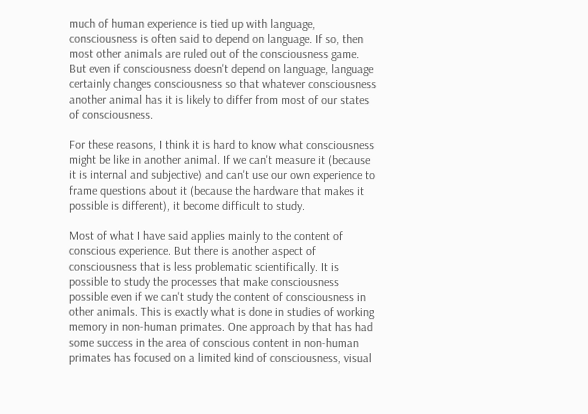much of human experience is tied up with language, consciousness is often said to depend on language. If so, then most other animals are ruled out of the consciousness game. But even if consciousness doesn't depend on language, language certainly changes consciousness so that whatever consciousness another animal has it is likely to differ from most of our states of consciousness.

For these reasons, I think it is hard to know what consciousness might be like in another animal. If we can't measure it (because it is internal and subjective) and can't use our own experience to frame questions about it (because the hardware that makes it possible is different), it become difficult to study.

Most of what I have said applies mainly to the content of conscious experience. But there is another aspect of consciousness that is less problematic scientifically. It is possible to study the processes that make consciousness possible even if we can't study the content of consciousness in other animals. This is exactly what is done in studies of working memory in non-human primates. One approach by that has had some success in the area of conscious content in non-human primates has focused on a limited kind of consciousness, visual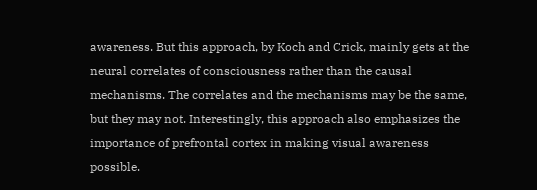awareness. But this approach, by Koch and Crick, mainly gets at the neural correlates of consciousness rather than the causal mechanisms. The correlates and the mechanisms may be the same, but they may not. Interestingly, this approach also emphasizes the importance of prefrontal cortex in making visual awareness possible.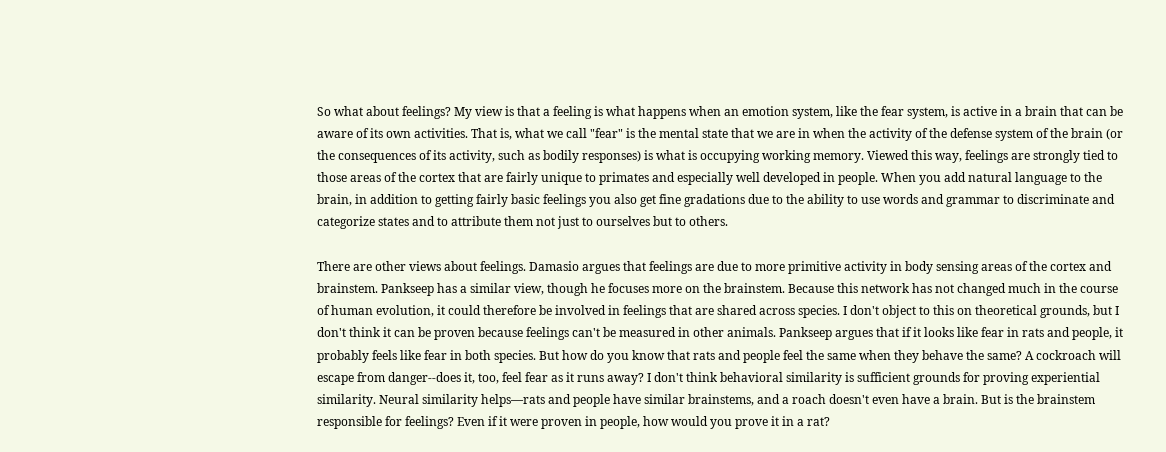So what about feelings? My view is that a feeling is what happens when an emotion system, like the fear system, is active in a brain that can be aware of its own activities. That is, what we call "fear" is the mental state that we are in when the activity of the defense system of the brain (or the consequences of its activity, such as bodily responses) is what is occupying working memory. Viewed this way, feelings are strongly tied to those areas of the cortex that are fairly unique to primates and especially well developed in people. When you add natural language to the brain, in addition to getting fairly basic feelings you also get fine gradations due to the ability to use words and grammar to discriminate and categorize states and to attribute them not just to ourselves but to others.

There are other views about feelings. Damasio argues that feelings are due to more primitive activity in body sensing areas of the cortex and brainstem. Pankseep has a similar view, though he focuses more on the brainstem. Because this network has not changed much in the course of human evolution, it could therefore be involved in feelings that are shared across species. I don't object to this on theoretical grounds, but I don't think it can be proven because feelings can't be measured in other animals. Pankseep argues that if it looks like fear in rats and people, it probably feels like fear in both species. But how do you know that rats and people feel the same when they behave the same? A cockroach will escape from danger--does it, too, feel fear as it runs away? I don't think behavioral similarity is sufficient grounds for proving experiential similarity. Neural similarity helps—rats and people have similar brainstems, and a roach doesn't even have a brain. But is the brainstem responsible for feelings? Even if it were proven in people, how would you prove it in a rat?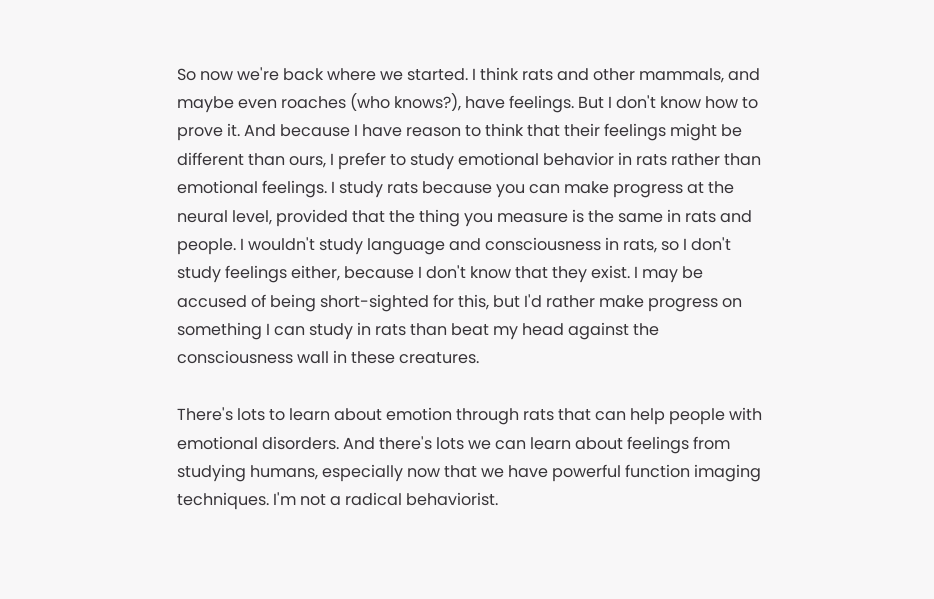So now we're back where we started. I think rats and other mammals, and maybe even roaches (who knows?), have feelings. But I don't know how to prove it. And because I have reason to think that their feelings might be different than ours, I prefer to study emotional behavior in rats rather than emotional feelings. I study rats because you can make progress at the neural level, provided that the thing you measure is the same in rats and people. I wouldn't study language and consciousness in rats, so I don't study feelings either, because I don't know that they exist. I may be accused of being short-sighted for this, but I'd rather make progress on something I can study in rats than beat my head against the consciousness wall in these creatures.

There's lots to learn about emotion through rats that can help people with emotional disorders. And there's lots we can learn about feelings from studying humans, especially now that we have powerful function imaging techniques. I'm not a radical behaviorist.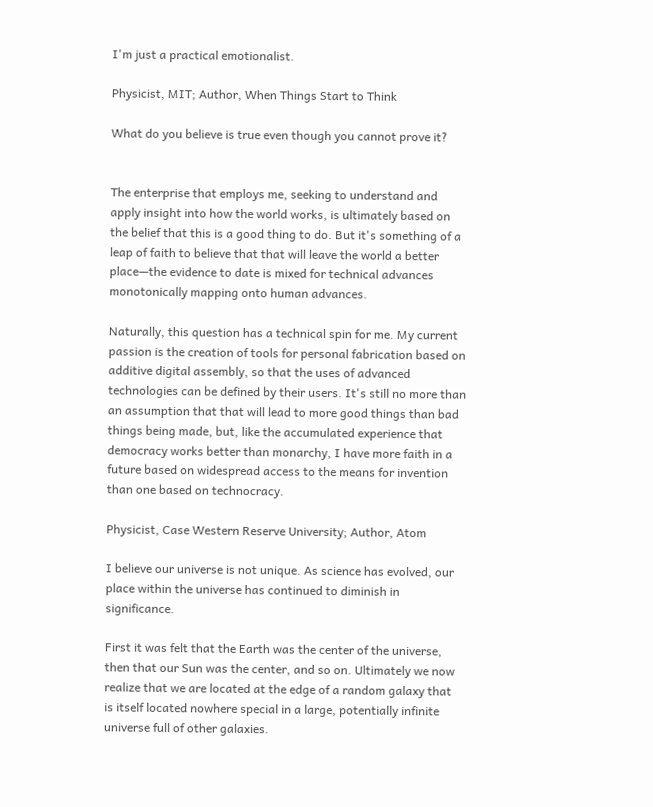I'm just a practical emotionalist.

Physicist, MIT; Author, When Things Start to Think

What do you believe is true even though you cannot prove it?


The enterprise that employs me, seeking to understand and apply insight into how the world works, is ultimately based on the belief that this is a good thing to do. But it's something of a leap of faith to believe that that will leave the world a better place—the evidence to date is mixed for technical advances monotonically mapping onto human advances.

Naturally, this question has a technical spin for me. My current passion is the creation of tools for personal fabrication based on additive digital assembly, so that the uses of advanced technologies can be defined by their users. It's still no more than an assumption that that will lead to more good things than bad things being made, but, like the accumulated experience that democracy works better than monarchy, I have more faith in a future based on widespread access to the means for invention than one based on technocracy.

Physicist, Case Western Reserve University; Author, Atom

I believe our universe is not unique. As science has evolved, our place within the universe has continued to diminish in significance.

First it was felt that the Earth was the center of the universe, then that our Sun was the center, and so on. Ultimately we now realize that we are located at the edge of a random galaxy that is itself located nowhere special in a large, potentially infinite universe full of other galaxies.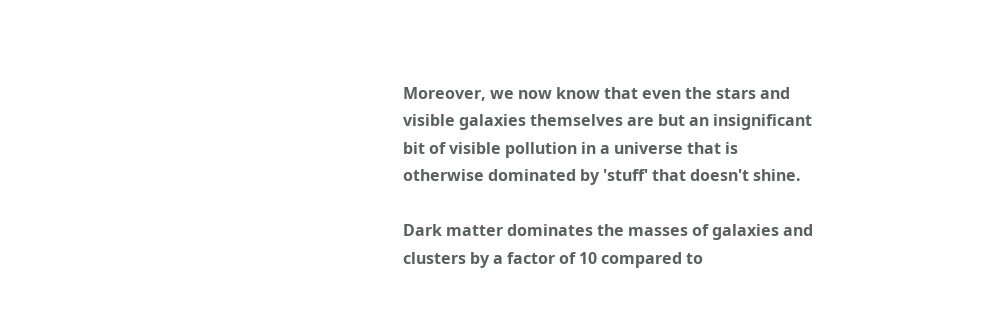Moreover, we now know that even the stars and visible galaxies themselves are but an insignificant bit of visible pollution in a universe that is otherwise dominated by 'stuff' that doesn't shine.

Dark matter dominates the masses of galaxies and clusters by a factor of 10 compared to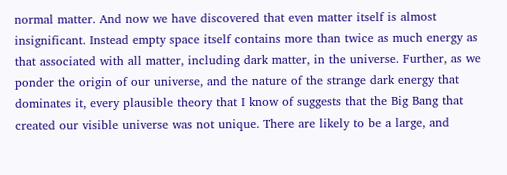normal matter. And now we have discovered that even matter itself is almost insignificant. Instead empty space itself contains more than twice as much energy as that associated with all matter, including dark matter, in the universe. Further, as we ponder the origin of our universe, and the nature of the strange dark energy that dominates it, every plausible theory that I know of suggests that the Big Bang that created our visible universe was not unique. There are likely to be a large, and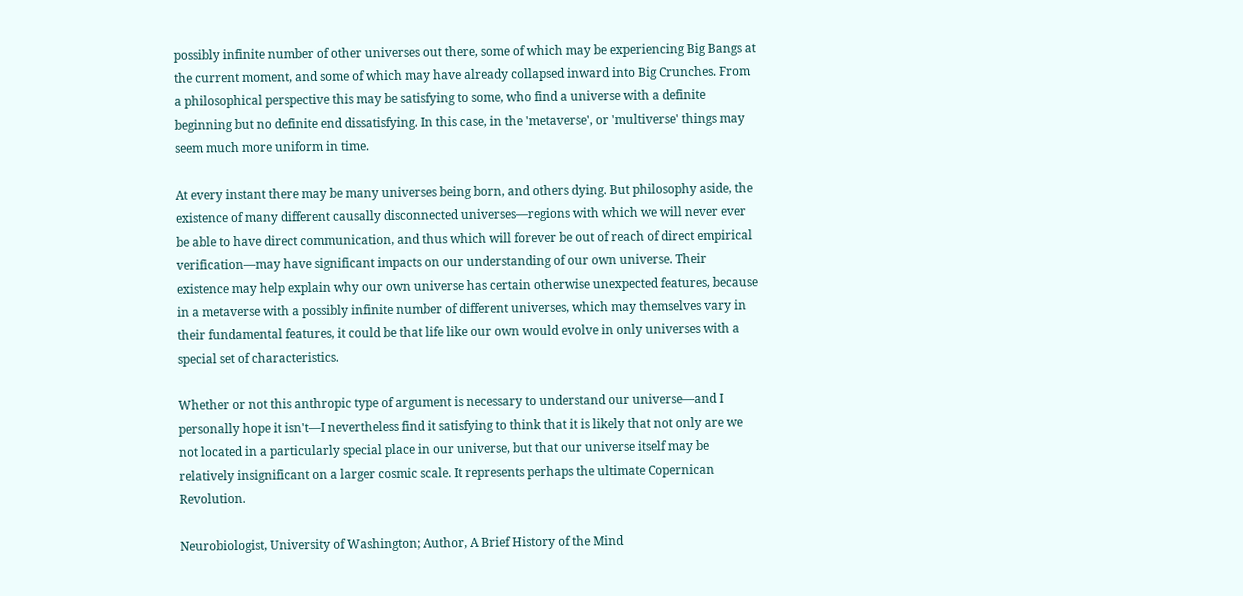possibly infinite number of other universes out there, some of which may be experiencing Big Bangs at the current moment, and some of which may have already collapsed inward into Big Crunches. From a philosophical perspective this may be satisfying to some, who find a universe with a definite beginning but no definite end dissatisfying. In this case, in the 'metaverse', or 'multiverse' things may seem much more uniform in time.

At every instant there may be many universes being born, and others dying. But philosophy aside, the existence of many different causally disconnected universes—regions with which we will never ever be able to have direct communication, and thus which will forever be out of reach of direct empirical verification—may have significant impacts on our understanding of our own universe. Their existence may help explain why our own universe has certain otherwise unexpected features, because in a metaverse with a possibly infinite number of different universes, which may themselves vary in their fundamental features, it could be that life like our own would evolve in only universes with a special set of characteristics.

Whether or not this anthropic type of argument is necessary to understand our universe—and I personally hope it isn't—I nevertheless find it satisfying to think that it is likely that not only are we not located in a particularly special place in our universe, but that our universe itself may be relatively insignificant on a larger cosmic scale. It represents perhaps the ultimate Copernican Revolution.

Neurobiologist, University of Washington; Author, A Brief History of the Mind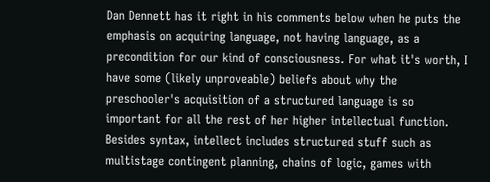Dan Dennett has it right in his comments below when he puts the emphasis on acquiring language, not having language, as a precondition for our kind of consciousness. For what it's worth, I have some (likely unproveable) beliefs about why the preschooler's acquisition of a structured language is so important for all the rest of her higher intellectual function. Besides syntax, intellect includes structured stuff such as multistage contingent planning, chains of logic, games with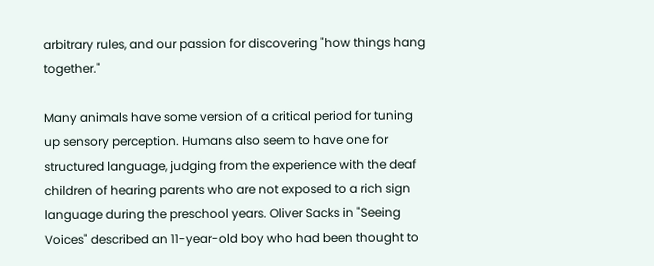arbitrary rules, and our passion for discovering "how things hang together."

Many animals have some version of a critical period for tuning up sensory perception. Humans also seem to have one for structured language, judging from the experience with the deaf children of hearing parents who are not exposed to a rich sign language during the preschool years. Oliver Sacks in "Seeing Voices" described an 11-year-old boy who had been thought to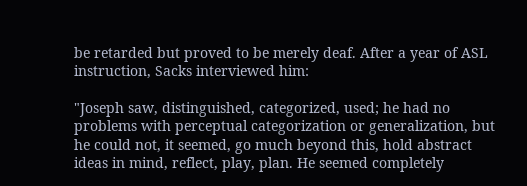be retarded but proved to be merely deaf. After a year of ASL instruction, Sacks interviewed him:

"Joseph saw, distinguished, categorized, used; he had no problems with perceptual categorization or generalization, but he could not, it seemed, go much beyond this, hold abstract ideas in mind, reflect, play, plan. He seemed completely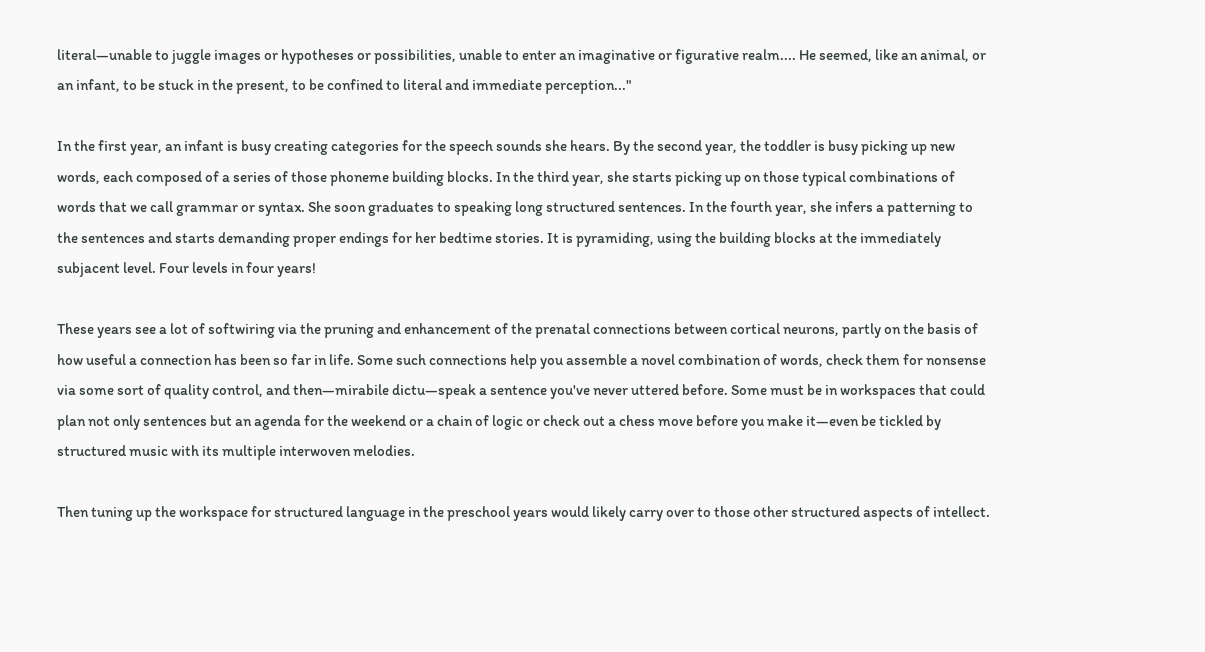literal—unable to juggle images or hypotheses or possibilities, unable to enter an imaginative or figurative realm.... He seemed, like an animal, or an infant, to be stuck in the present, to be confined to literal and immediate perception..."

In the first year, an infant is busy creating categories for the speech sounds she hears. By the second year, the toddler is busy picking up new words, each composed of a series of those phoneme building blocks. In the third year, she starts picking up on those typical combinations of words that we call grammar or syntax. She soon graduates to speaking long structured sentences. In the fourth year, she infers a patterning to the sentences and starts demanding proper endings for her bedtime stories. It is pyramiding, using the building blocks at the immediately subjacent level. Four levels in four years!

These years see a lot of softwiring via the pruning and enhancement of the prenatal connections between cortical neurons, partly on the basis of how useful a connection has been so far in life. Some such connections help you assemble a novel combination of words, check them for nonsense via some sort of quality control, and then—mirabile dictu—speak a sentence you've never uttered before. Some must be in workspaces that could plan not only sentences but an agenda for the weekend or a chain of logic or check out a chess move before you make it—even be tickled by structured music with its multiple interwoven melodies.

Then tuning up the workspace for structured language in the preschool years would likely carry over to those other structured aspects of intellect.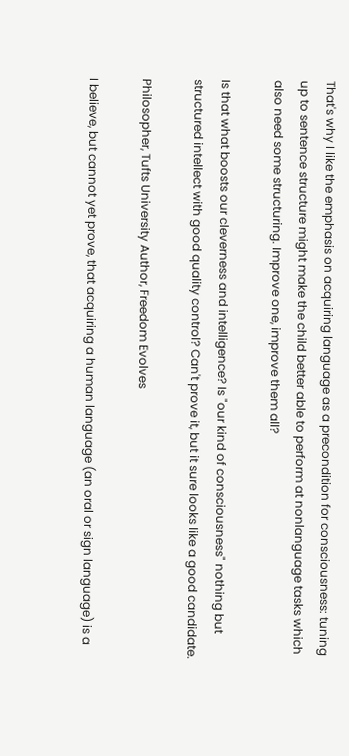That's why I like the emphasis on acquiring language as a precondition for consciousness: tuning up to sentence structure might make the child better able to perform at nonlanguage tasks which also need some structuring. Improve one, improve them all?

Is that what boosts our cleverness and intelligence? Is "our kind of consciousness" nothing but structured intellect with good quality control? Can't prove it, but it sure looks like a good candidate.

Philosopher, Tufts University Author, Freedom Evolves

I believe, but cannot yet prove, that acquiring a human language (an oral or sign language) is a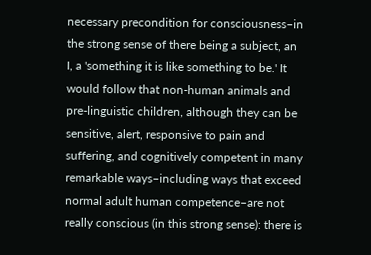necessary precondition for consciousness–in the strong sense of there being a subject, an I, a 'something it is like something to be.' It would follow that non-human animals and pre-linguistic children, although they can be sensitive, alert, responsive to pain and suffering, and cognitively competent in many remarkable ways–including ways that exceed normal adult human competence–are not really conscious (in this strong sense): there is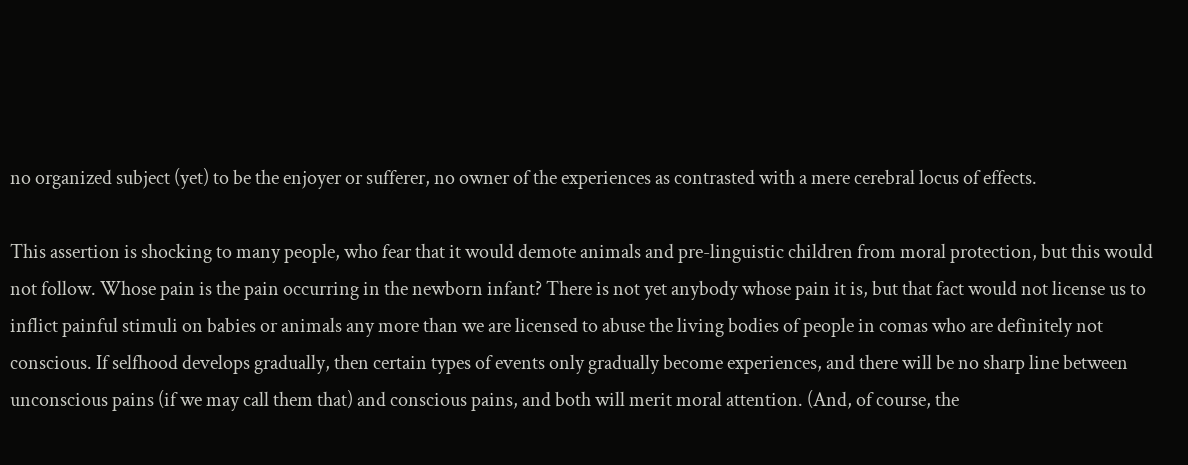no organized subject (yet) to be the enjoyer or sufferer, no owner of the experiences as contrasted with a mere cerebral locus of effects.

This assertion is shocking to many people, who fear that it would demote animals and pre-linguistic children from moral protection, but this would not follow. Whose pain is the pain occurring in the newborn infant? There is not yet anybody whose pain it is, but that fact would not license us to inflict painful stimuli on babies or animals any more than we are licensed to abuse the living bodies of people in comas who are definitely not conscious. If selfhood develops gradually, then certain types of events only gradually become experiences, and there will be no sharp line between unconscious pains (if we may call them that) and conscious pains, and both will merit moral attention. (And, of course, the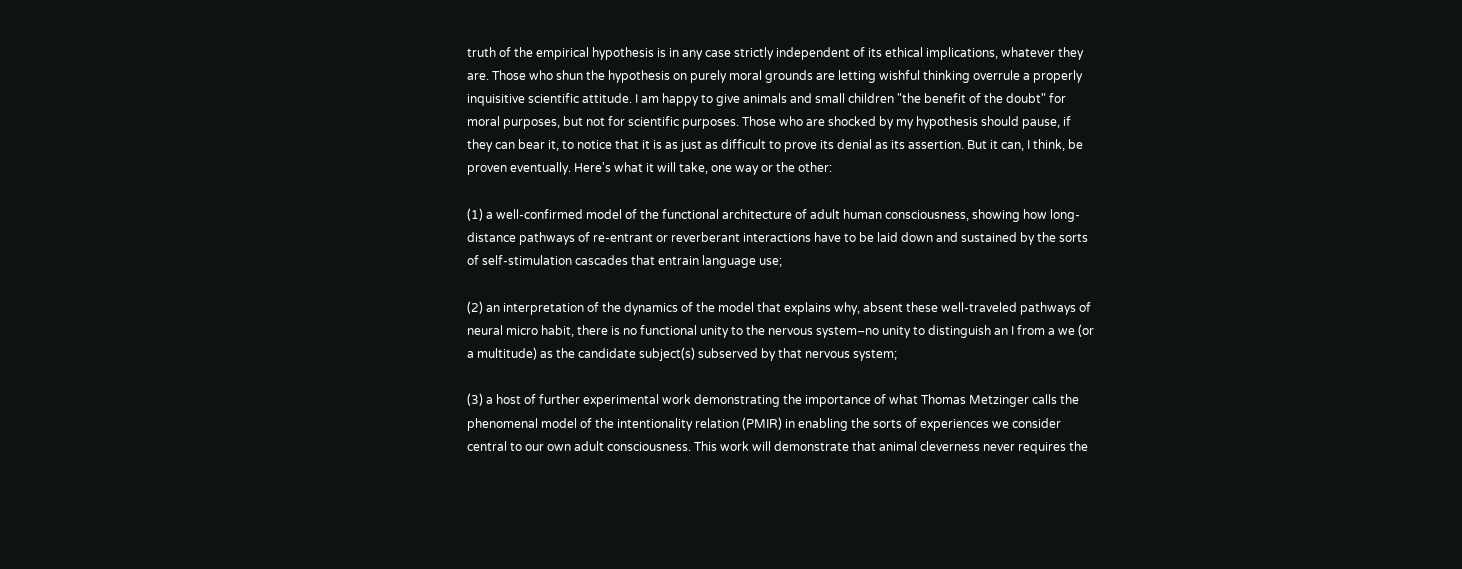truth of the empirical hypothesis is in any case strictly independent of its ethical implications, whatever they are. Those who shun the hypothesis on purely moral grounds are letting wishful thinking overrule a properly inquisitive scientific attitude. I am happy to give animals and small children "the benefit of the doubt" for moral purposes, but not for scientific purposes. Those who are shocked by my hypothesis should pause, if they can bear it, to notice that it is as just as difficult to prove its denial as its assertion. But it can, I think, be proven eventually. Here's what it will take, one way or the other:

(1) a well-confirmed model of the functional architecture of adult human consciousness, showing how long-distance pathways of re-entrant or reverberant interactions have to be laid down and sustained by the sorts of self-stimulation cascades that entrain language use;

(2) an interpretation of the dynamics of the model that explains why, absent these well-traveled pathways of neural micro habit, there is no functional unity to the nervous system–no unity to distinguish an I from a we (or a multitude) as the candidate subject(s) subserved by that nervous system;

(3) a host of further experimental work demonstrating the importance of what Thomas Metzinger calls the phenomenal model of the intentionality relation (PMIR) in enabling the sorts of experiences we consider central to our own adult consciousness. This work will demonstrate that animal cleverness never requires the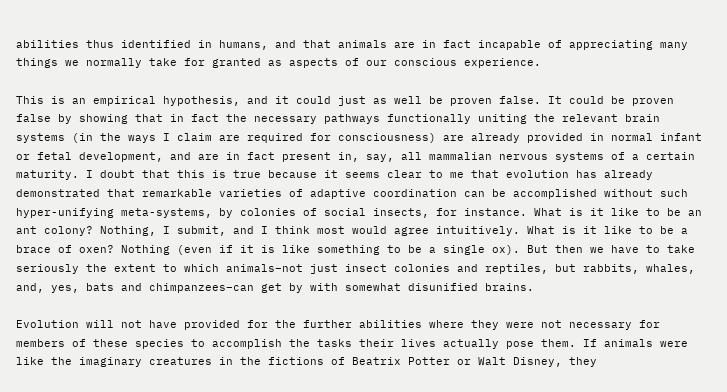abilities thus identified in humans, and that animals are in fact incapable of appreciating many things we normally take for granted as aspects of our conscious experience.

This is an empirical hypothesis, and it could just as well be proven false. It could be proven false by showing that in fact the necessary pathways functionally uniting the relevant brain systems (in the ways I claim are required for consciousness) are already provided in normal infant or fetal development, and are in fact present in, say, all mammalian nervous systems of a certain maturity. I doubt that this is true because it seems clear to me that evolution has already demonstrated that remarkable varieties of adaptive coordination can be accomplished without such hyper-unifying meta-systems, by colonies of social insects, for instance. What is it like to be an ant colony? Nothing, I submit, and I think most would agree intuitively. What is it like to be a brace of oxen? Nothing (even if it is like something to be a single ox). But then we have to take seriously the extent to which animals–not just insect colonies and reptiles, but rabbits, whales, and, yes, bats and chimpanzees–can get by with somewhat disunified brains.

Evolution will not have provided for the further abilities where they were not necessary for members of these species to accomplish the tasks their lives actually pose them. If animals were like the imaginary creatures in the fictions of Beatrix Potter or Walt Disney, they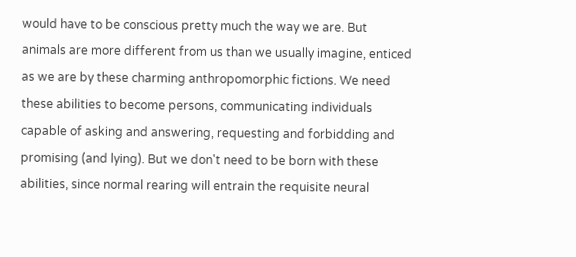would have to be conscious pretty much the way we are. But animals are more different from us than we usually imagine, enticed as we are by these charming anthropomorphic fictions. We need these abilities to become persons, communicating individuals capable of asking and answering, requesting and forbidding and promising (and lying). But we don't need to be born with these abilities, since normal rearing will entrain the requisite neural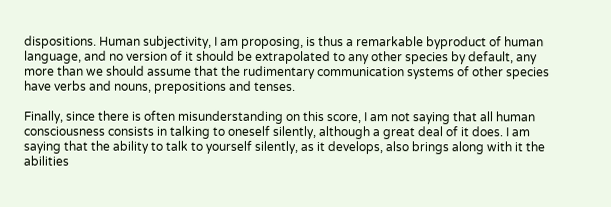dispositions. Human subjectivity, I am proposing, is thus a remarkable byproduct of human language, and no version of it should be extrapolated to any other species by default, any more than we should assume that the rudimentary communication systems of other species have verbs and nouns, prepositions and tenses.

Finally, since there is often misunderstanding on this score, I am not saying that all human consciousness consists in talking to oneself silently, although a great deal of it does. I am saying that the ability to talk to yourself silently, as it develops, also brings along with it the abilities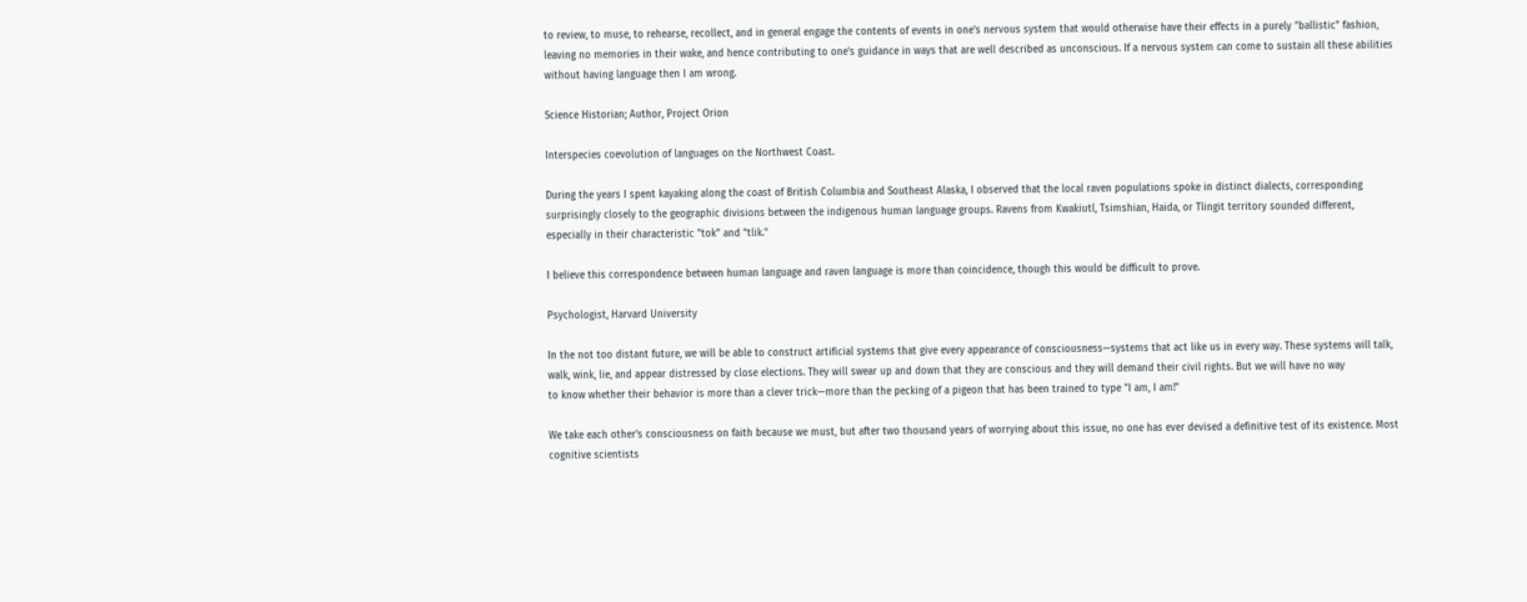to review, to muse, to rehearse, recollect, and in general engage the contents of events in one's nervous system that would otherwise have their effects in a purely "ballistic" fashion, leaving no memories in their wake, and hence contributing to one's guidance in ways that are well described as unconscious. If a nervous system can come to sustain all these abilities without having language then I am wrong.

Science Historian; Author, Project Orion

Interspecies coevolution of languages on the Northwest Coast.

During the years I spent kayaking along the coast of British Columbia and Southeast Alaska, I observed that the local raven populations spoke in distinct dialects, corresponding surprisingly closely to the geographic divisions between the indigenous human language groups. Ravens from Kwakiutl, Tsimshian, Haida, or Tlingit territory sounded different, especially in their characteristic "tok" and "tlik."

I believe this correspondence between human language and raven language is more than coincidence, though this would be difficult to prove.

Psychologist, Harvard University

In the not too distant future, we will be able to construct artificial systems that give every appearance of consciousness—systems that act like us in every way. These systems will talk, walk, wink, lie, and appear distressed by close elections. They will swear up and down that they are conscious and they will demand their civil rights. But we will have no way
to know whether their behavior is more than a clever trick—more than the pecking of a pigeon that has been trained to type "I am, I am!"

We take each other's consciousness on faith because we must, but after two thousand years of worrying about this issue, no one has ever devised a definitive test of its existence. Most cognitive scientists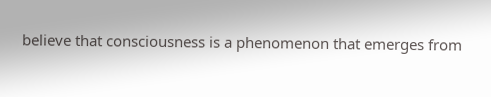believe that consciousness is a phenomenon that emerges from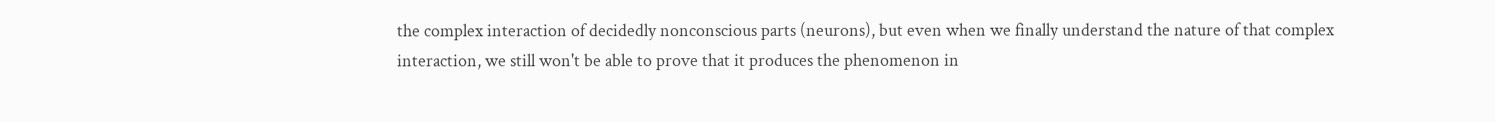the complex interaction of decidedly nonconscious parts (neurons), but even when we finally understand the nature of that complex interaction, we still won't be able to prove that it produces the phenomenon in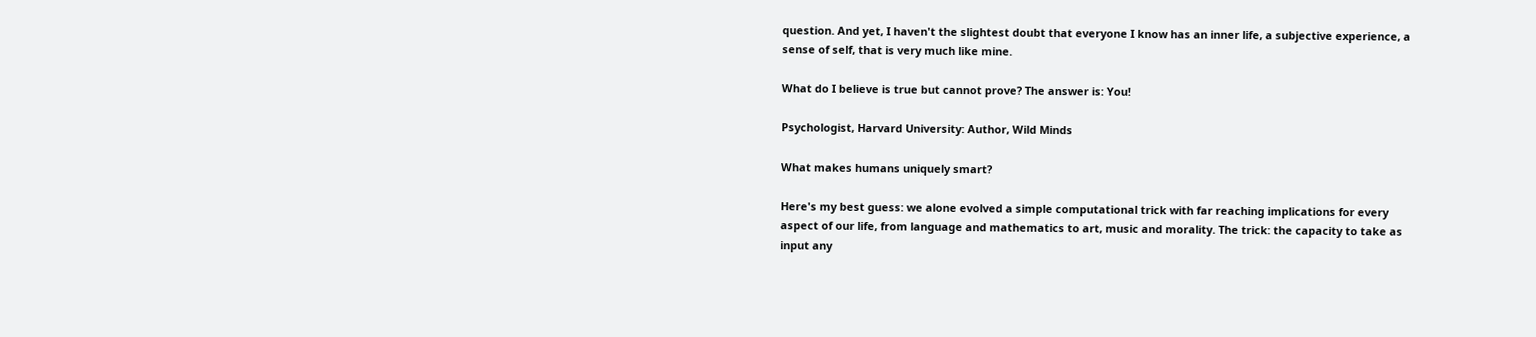question. And yet, I haven't the slightest doubt that everyone I know has an inner life, a subjective experience, a sense of self, that is very much like mine.

What do I believe is true but cannot prove? The answer is: You!

Psychologist, Harvard University: Author, Wild Minds

What makes humans uniquely smart?

Here's my best guess: we alone evolved a simple computational trick with far reaching implications for every aspect of our life, from language and mathematics to art, music and morality. The trick: the capacity to take as input any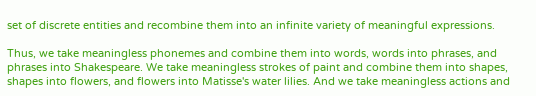set of discrete entities and recombine them into an infinite variety of meaningful expressions.

Thus, we take meaningless phonemes and combine them into words, words into phrases, and phrases into Shakespeare. We take meaningless strokes of paint and combine them into shapes, shapes into flowers, and flowers into Matisse's water lilies. And we take meaningless actions and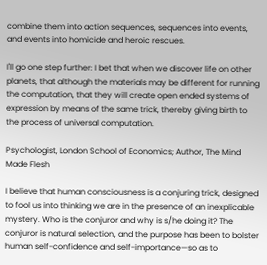combine them into action sequences, sequences into events, and events into homicide and heroic rescues.

I'll go one step further: I bet that when we discover life on other planets, that although the materials may be different for running the computation, that they will create open ended systems of expression by means of the same trick, thereby giving birth to the process of universal computation.

Psychologist, London School of Economics; Author, The Mind Made Flesh

I believe that human consciousness is a conjuring trick, designed to fool us into thinking we are in the presence of an inexplicable mystery. Who is the conjuror and why is s/he doing it? The conjuror is natural selection, and the purpose has been to bolster human self-confidence and self-importance—so as to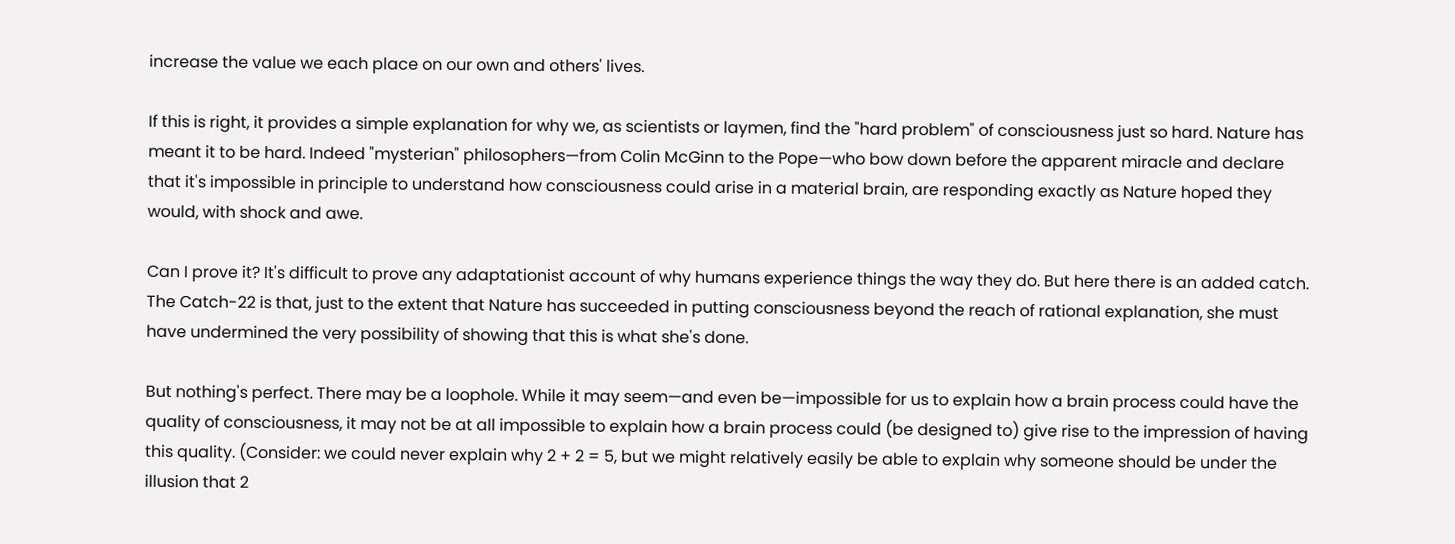increase the value we each place on our own and others' lives.

If this is right, it provides a simple explanation for why we, as scientists or laymen, find the "hard problem" of consciousness just so hard. Nature has meant it to be hard. Indeed "mysterian" philosophers—from Colin McGinn to the Pope—who bow down before the apparent miracle and declare that it's impossible in principle to understand how consciousness could arise in a material brain, are responding exactly as Nature hoped they would, with shock and awe.

Can I prove it? It's difficult to prove any adaptationist account of why humans experience things the way they do. But here there is an added catch. The Catch-22 is that, just to the extent that Nature has succeeded in putting consciousness beyond the reach of rational explanation, she must have undermined the very possibility of showing that this is what she's done.

But nothing's perfect. There may be a loophole. While it may seem—and even be—impossible for us to explain how a brain process could have the quality of consciousness, it may not be at all impossible to explain how a brain process could (be designed to) give rise to the impression of having this quality. (Consider: we could never explain why 2 + 2 = 5, but we might relatively easily be able to explain why someone should be under the illusion that 2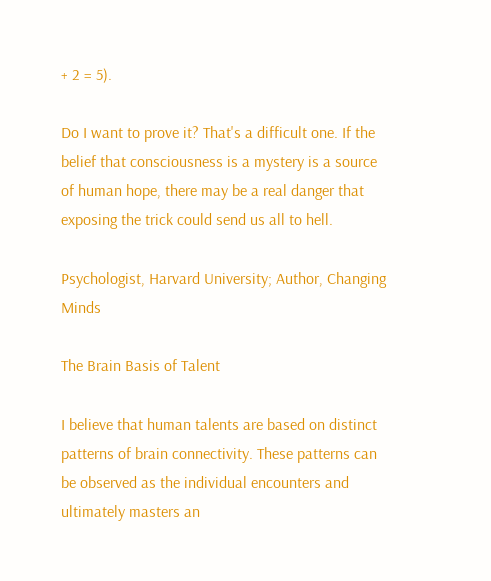+ 2 = 5).

Do I want to prove it? That's a difficult one. If the belief that consciousness is a mystery is a source of human hope, there may be a real danger that exposing the trick could send us all to hell.

Psychologist, Harvard University; Author, Changing Minds

The Brain Basis of Talent

I believe that human talents are based on distinct patterns of brain connectivity. These patterns can be observed as the individual encounters and ultimately masters an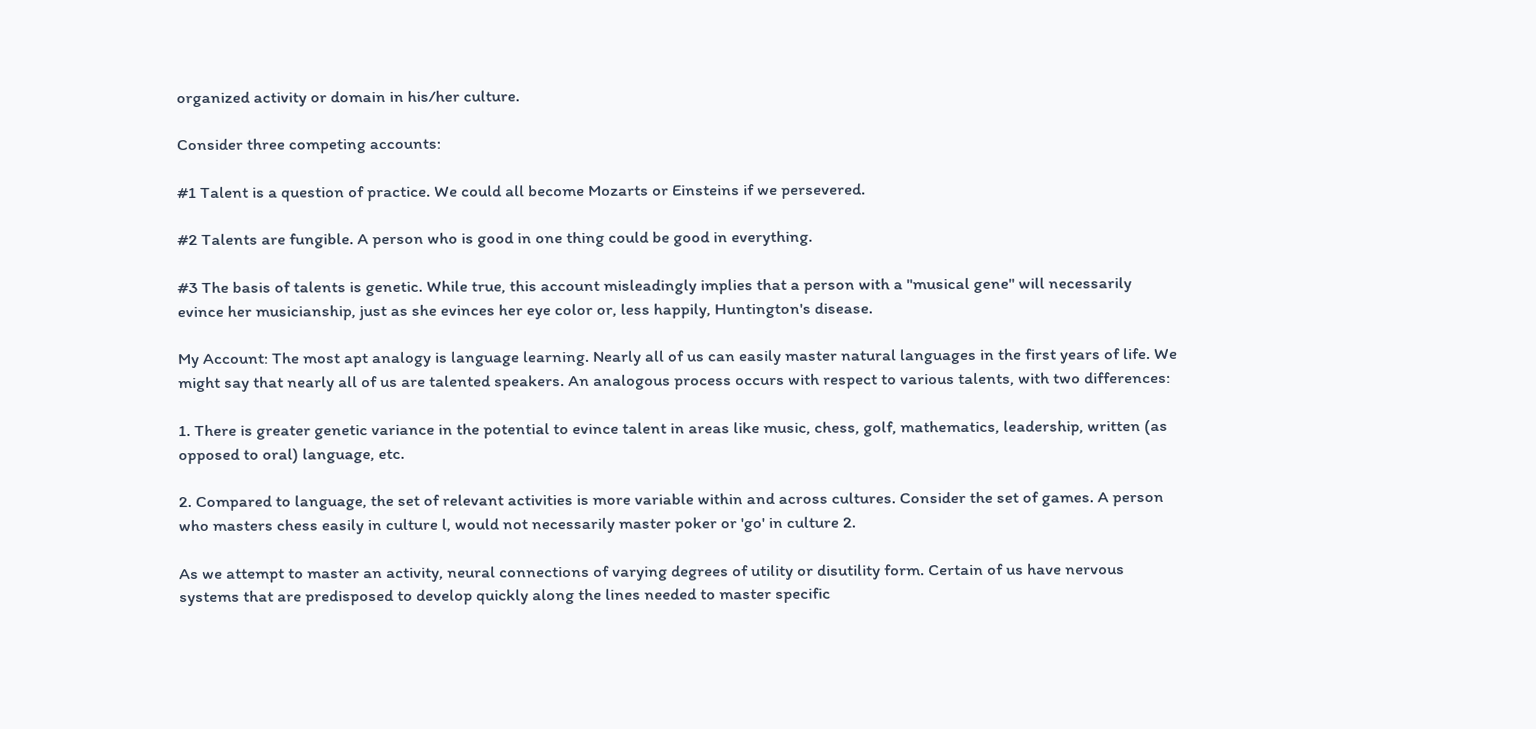organized activity or domain in his/her culture.

Consider three competing accounts:

#1 Talent is a question of practice. We could all become Mozarts or Einsteins if we persevered.

#2 Talents are fungible. A person who is good in one thing could be good in everything.

#3 The basis of talents is genetic. While true, this account misleadingly implies that a person with a "musical gene" will necessarily evince her musicianship, just as she evinces her eye color or, less happily, Huntington's disease.

My Account: The most apt analogy is language learning. Nearly all of us can easily master natural languages in the first years of life. We might say that nearly all of us are talented speakers. An analogous process occurs with respect to various talents, with two differences:

1. There is greater genetic variance in the potential to evince talent in areas like music, chess, golf, mathematics, leadership, written (as opposed to oral) language, etc.

2. Compared to language, the set of relevant activities is more variable within and across cultures. Consider the set of games. A person who masters chess easily in culture l, would not necessarily master poker or 'go' in culture 2.

As we attempt to master an activity, neural connections of varying degrees of utility or disutility form. Certain of us have nervous systems that are predisposed to develop quickly along the lines needed to master specific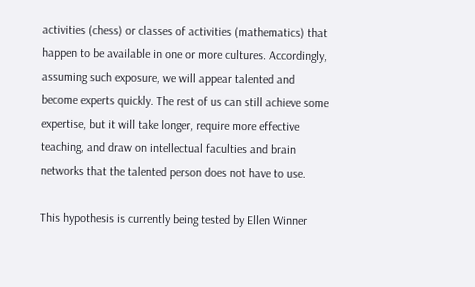activities (chess) or classes of activities (mathematics) that happen to be available in one or more cultures. Accordingly, assuming such exposure, we will appear talented and become experts quickly. The rest of us can still achieve some expertise, but it will take longer, require more effective teaching, and draw on intellectual faculties and brain networks that the talented person does not have to use.

This hypothesis is currently being tested by Ellen Winner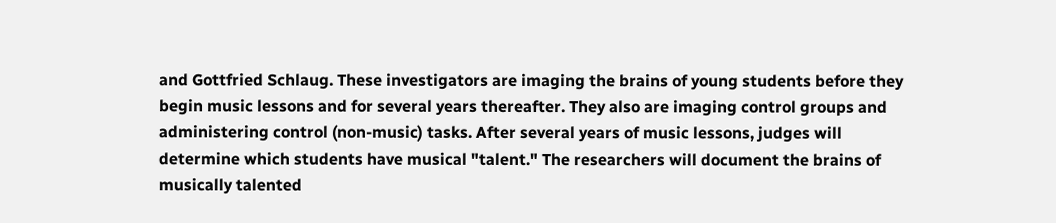and Gottfried Schlaug. These investigators are imaging the brains of young students before they begin music lessons and for several years thereafter. They also are imaging control groups and administering control (non-music) tasks. After several years of music lessons, judges will determine which students have musical "talent." The researchers will document the brains of musically talented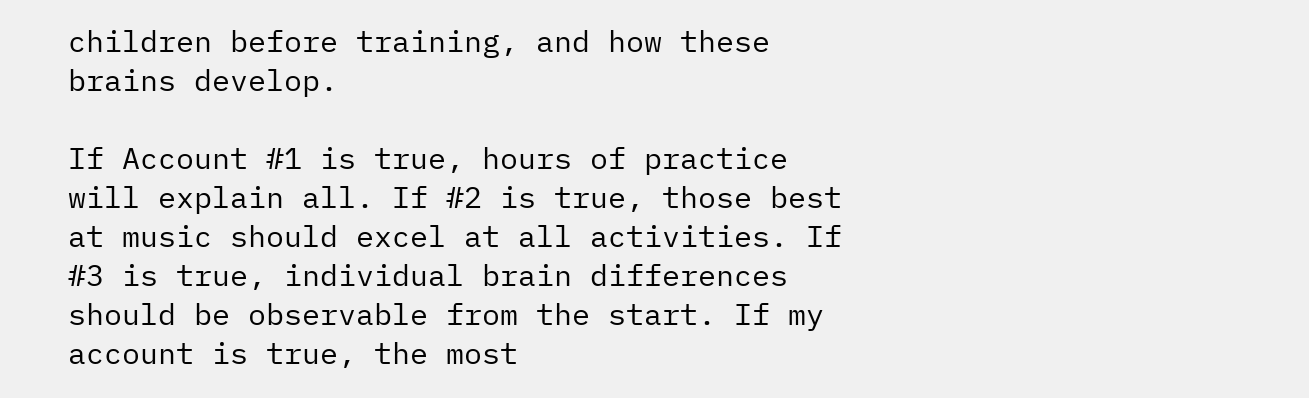children before training, and how these brains develop.

If Account #1 is true, hours of practice will explain all. If #2 is true, those best at music should excel at all activities. If #3 is true, individual brain differences should be observable from the start. If my account is true, the most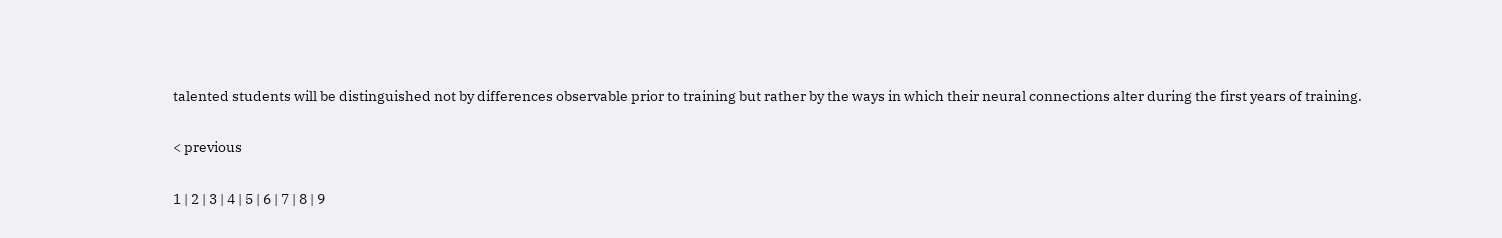talented students will be distinguished not by differences observable prior to training but rather by the ways in which their neural connections alter during the first years of training.

< previous

1 | 2 | 3 | 4 | 5 | 6 | 7 | 8 | 9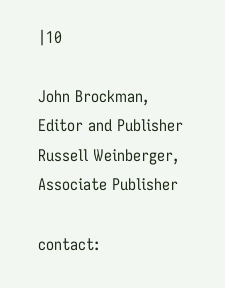|10

John Brockman, Editor and Publisher
Russell Weinberger, Associate Publisher

contact: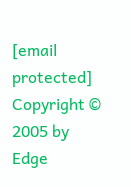[email protected]
Copyright © 2005 by
Edge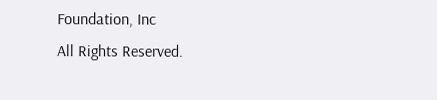Foundation, Inc
All Rights Reserved.